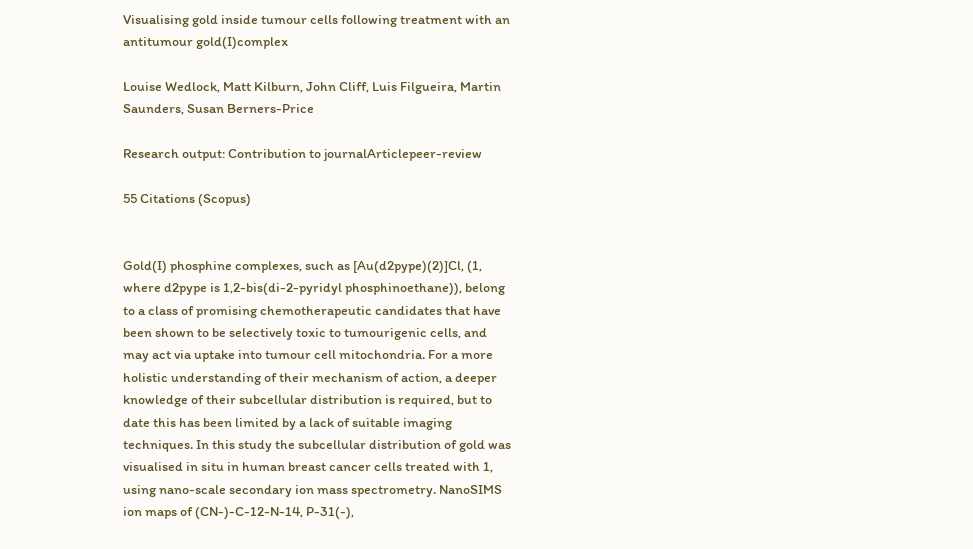Visualising gold inside tumour cells following treatment with an antitumour gold(I)complex

Louise Wedlock, Matt Kilburn, John Cliff, Luis Filgueira, Martin Saunders, Susan Berners-Price

Research output: Contribution to journalArticlepeer-review

55 Citations (Scopus)


Gold(I) phosphine complexes, such as [Au(d2pype)(2)]Cl, (1, where d2pype is 1,2-bis(di-2-pyridyl phosphinoethane)), belong to a class of promising chemotherapeutic candidates that have been shown to be selectively toxic to tumourigenic cells, and may act via uptake into tumour cell mitochondria. For a more holistic understanding of their mechanism of action, a deeper knowledge of their subcellular distribution is required, but to date this has been limited by a lack of suitable imaging techniques. In this study the subcellular distribution of gold was visualised in situ in human breast cancer cells treated with 1, using nano-scale secondary ion mass spectrometry. NanoSIMS ion maps of (CN-)-C-12-N-14, P-31(-),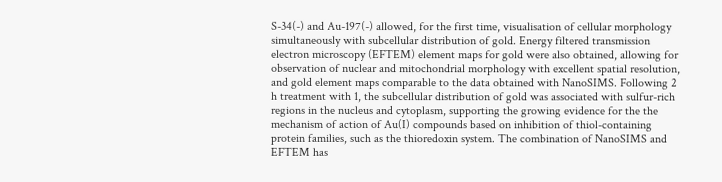S-34(-) and Au-197(-) allowed, for the first time, visualisation of cellular morphology simultaneously with subcellular distribution of gold. Energy filtered transmission electron microscopy (EFTEM) element maps for gold were also obtained, allowing for observation of nuclear and mitochondrial morphology with excellent spatial resolution, and gold element maps comparable to the data obtained with NanoSIMS. Following 2 h treatment with 1, the subcellular distribution of gold was associated with sulfur-rich regions in the nucleus and cytoplasm, supporting the growing evidence for the the mechanism of action of Au(I) compounds based on inhibition of thiol-containing protein families, such as the thioredoxin system. The combination of NanoSIMS and EFTEM has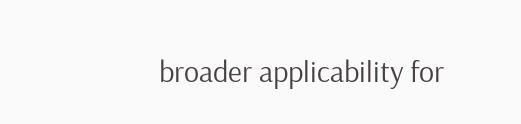broader applicability for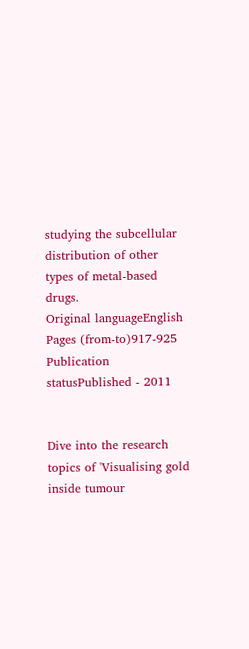studying the subcellular distribution of other types of metal-based drugs.
Original languageEnglish
Pages (from-to)917-925
Publication statusPublished - 2011


Dive into the research topics of 'Visualising gold inside tumour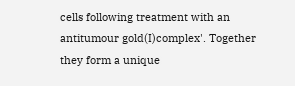cells following treatment with an antitumour gold(I)complex'. Together they form a unique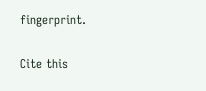fingerprint.

Cite this